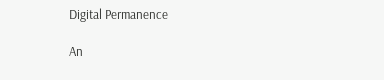Digital Permanence

An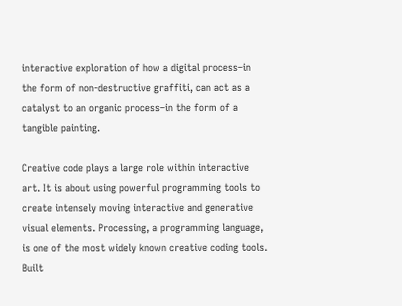interactive exploration of how a digital process–in the form of non-destructive graffiti, can act as a catalyst to an organic process–in the form of a tangible painting.

Creative code plays a large role within interactive art. It is about using powerful programming tools to create intensely moving interactive and generative visual elements. Processing, a programming language, is one of the most widely known creative coding tools. Built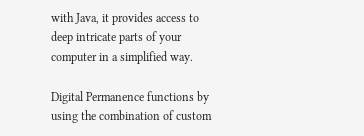with Java, it provides access to deep intricate parts of your computer in a simplified way.

Digital Permanence functions by using the combination of custom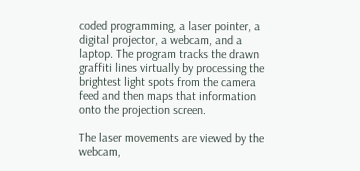coded programming, a laser pointer, a digital projector, a webcam, and a laptop. The program tracks the drawn graffiti lines virtually by processing the brightest light spots from the camera feed and then maps that information onto the projection screen.

The laser movements are viewed by the webcam,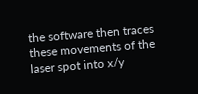the software then traces these movements of the laser spot into x/y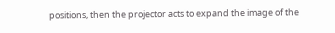positions, then the projector acts to expand the image of the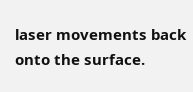laser movements back onto the surface.